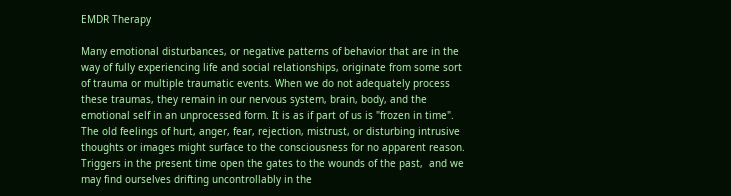EMDR Therapy

Many emotional disturbances, or negative patterns of behavior that are in the way of fully experiencing life and social relationships, originate from some sort of trauma or multiple traumatic events. When we do not adequately process these traumas, they remain in our nervous system, brain, body, and the emotional self in an unprocessed form. It is as if part of us is "frozen in time". The old feelings of hurt, anger, fear, rejection, mistrust, or disturbing intrusive thoughts or images might surface to the consciousness for no apparent reason. Triggers in the present time open the gates to the wounds of the past,  and we may find ourselves drifting uncontrollably in the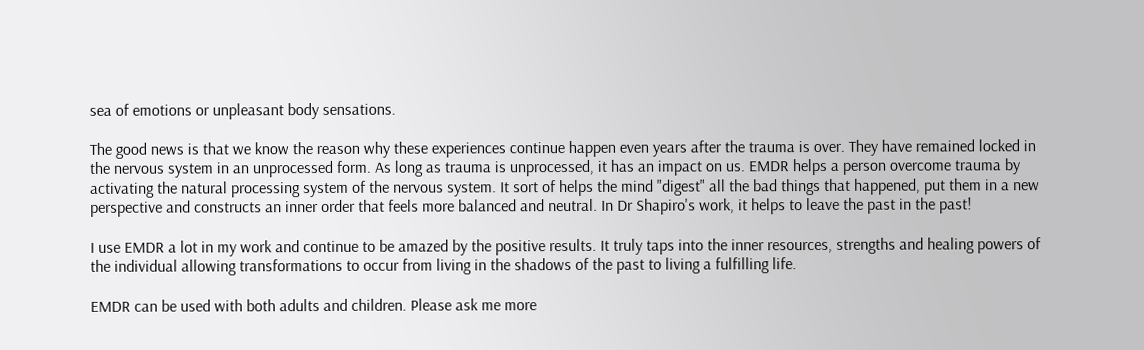sea of emotions or unpleasant body sensations.

The good news is that we know the reason why these experiences continue happen even years after the trauma is over. They have remained locked in the nervous system in an unprocessed form. As long as trauma is unprocessed, it has an impact on us. EMDR helps a person overcome trauma by activating the natural processing system of the nervous system. It sort of helps the mind "digest" all the bad things that happened, put them in a new perspective and constructs an inner order that feels more balanced and neutral. In Dr Shapiro's work, it helps to leave the past in the past!

I use EMDR a lot in my work and continue to be amazed by the positive results. It truly taps into the inner resources, strengths and healing powers of the individual allowing transformations to occur from living in the shadows of the past to living a fulfilling life.

EMDR can be used with both adults and children. Please ask me more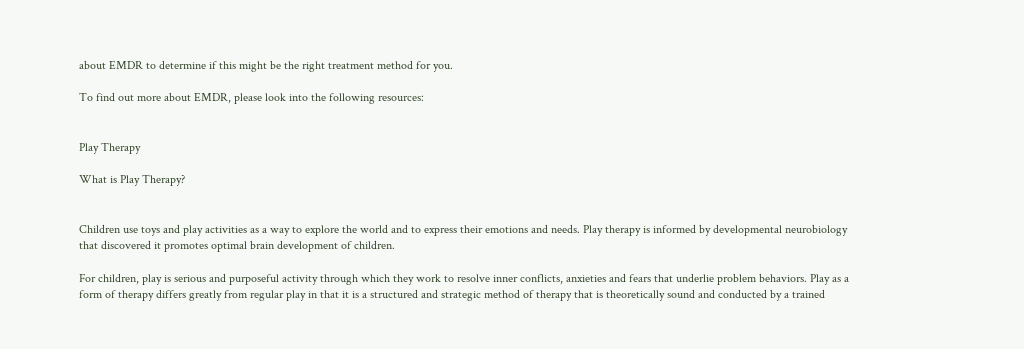about EMDR to determine if this might be the right treatment method for you.

To find out more about EMDR, please look into the following resources:


Play Therapy

What is Play Therapy?


Children use toys and play activities as a way to explore the world and to express their emotions and needs. Play therapy is informed by developmental neurobiology that discovered it promotes optimal brain development of children.

For children, play is serious and purposeful activity through which they work to resolve inner conflicts, anxieties and fears that underlie problem behaviors. Play as a form of therapy differs greatly from regular play in that it is a structured and strategic method of therapy that is theoretically sound and conducted by a trained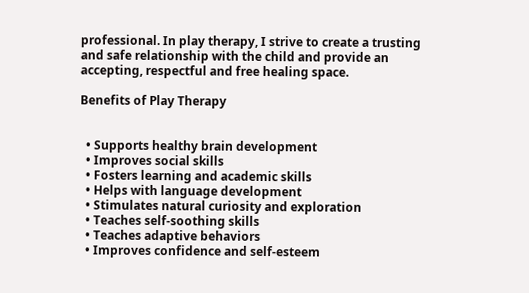professional. In play therapy, I strive to create a trusting and safe relationship with the child and provide an accepting, respectful and free healing space.

Benefits of Play Therapy


  • Supports healthy brain development
  • Improves social skills
  • Fosters learning and academic skills
  • Helps with language development
  • Stimulates natural curiosity and exploration
  • Teaches self-soothing skills
  • Teaches adaptive behaviors
  • Improves confidence and self-esteem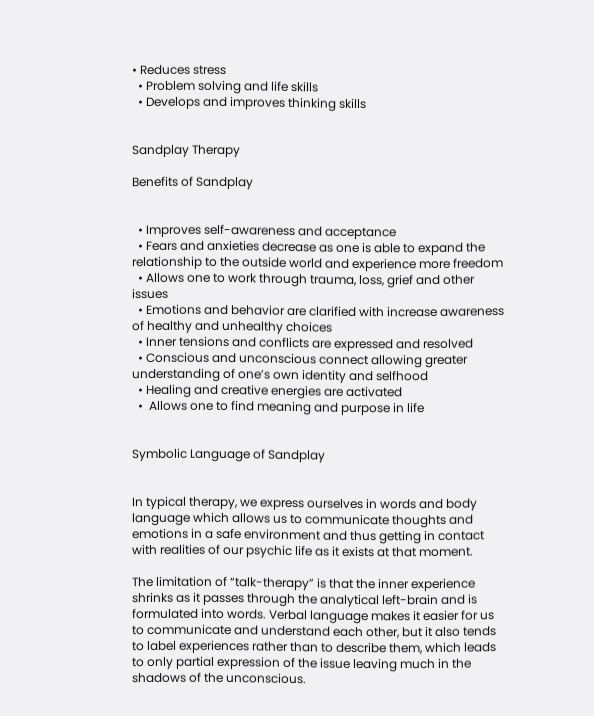• Reduces stress
  • Problem solving and life skills
  • Develops and improves thinking skills


Sandplay Therapy

Benefits of Sandplay


  • Improves self-awareness and acceptance
  • Fears and anxieties decrease as one is able to expand the relationship to the outside world and experience more freedom
  • Allows one to work through trauma, loss, grief and other issues
  • Emotions and behavior are clarified with increase awareness of healthy and unhealthy choices
  • Inner tensions and conflicts are expressed and resolved
  • Conscious and unconscious connect allowing greater understanding of one’s own identity and selfhood
  • Healing and creative energies are activated
  •  Allows one to find meaning and purpose in life


Symbolic Language of Sandplay


In typical therapy, we express ourselves in words and body language which allows us to communicate thoughts and emotions in a safe environment and thus getting in contact with realities of our psychic life as it exists at that moment.

The limitation of “talk-therapy” is that the inner experience shrinks as it passes through the analytical left-brain and is formulated into words. Verbal language makes it easier for us to communicate and understand each other, but it also tends to label experiences rather than to describe them, which leads to only partial expression of the issue leaving much in the shadows of the unconscious.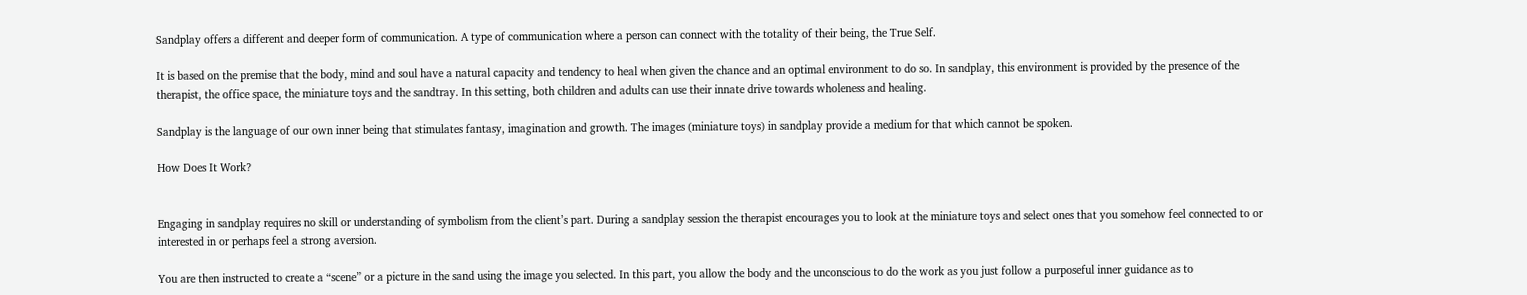Sandplay offers a different and deeper form of communication. A type of communication where a person can connect with the totality of their being, the True Self.

It is based on the premise that the body, mind and soul have a natural capacity and tendency to heal when given the chance and an optimal environment to do so. In sandplay, this environment is provided by the presence of the therapist, the office space, the miniature toys and the sandtray. In this setting, both children and adults can use their innate drive towards wholeness and healing.

Sandplay is the language of our own inner being that stimulates fantasy, imagination and growth. The images (miniature toys) in sandplay provide a medium for that which cannot be spoken.

How Does It Work?


Engaging in sandplay requires no skill or understanding of symbolism from the client’s part. During a sandplay session the therapist encourages you to look at the miniature toys and select ones that you somehow feel connected to or interested in or perhaps feel a strong aversion.

You are then instructed to create a “scene” or a picture in the sand using the image you selected. In this part, you allow the body and the unconscious to do the work as you just follow a purposeful inner guidance as to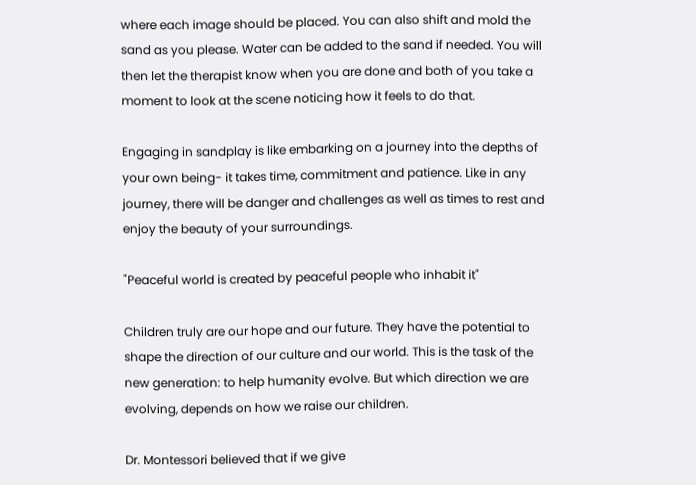where each image should be placed. You can also shift and mold the sand as you please. Water can be added to the sand if needed. You will then let the therapist know when you are done and both of you take a moment to look at the scene noticing how it feels to do that.

Engaging in sandplay is like embarking on a journey into the depths of your own being- it takes time, commitment and patience. Like in any journey, there will be danger and challenges as well as times to rest and enjoy the beauty of your surroundings.

"Peaceful world is created by peaceful people who inhabit it"

Children truly are our hope and our future. They have the potential to shape the direction of our culture and our world. This is the task of the new generation: to help humanity evolve. But which direction we are evolving, depends on how we raise our children.

Dr. Montessori believed that if we give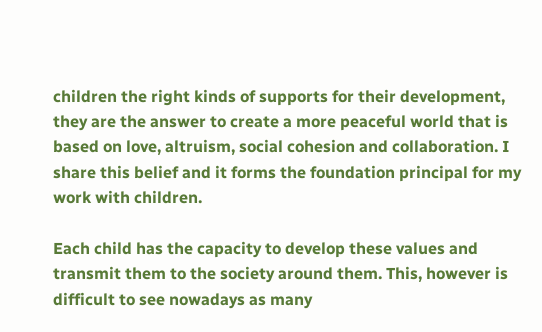children the right kinds of supports for their development, they are the answer to create a more peaceful world that is based on love, altruism, social cohesion and collaboration. I share this belief and it forms the foundation principal for my work with children.

Each child has the capacity to develop these values and transmit them to the society around them. This, however is  difficult to see nowadays as many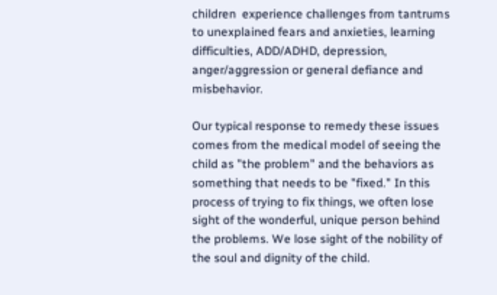children  experience challenges from tantrums to unexplained fears and anxieties, learning difficulties, ADD/ADHD, depression, anger/aggression or general defiance and misbehavior.

Our typical response to remedy these issues comes from the medical model of seeing the child as "the problem" and the behaviors as something that needs to be "fixed." In this process of trying to fix things, we often lose sight of the wonderful, unique person behind the problems. We lose sight of the nobility of the soul and dignity of the child.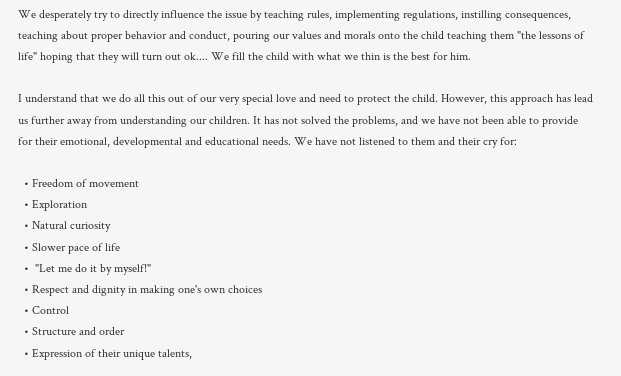We desperately try to directly influence the issue by teaching rules, implementing regulations, instilling consequences, teaching about proper behavior and conduct, pouring our values and morals onto the child teaching them "the lessons of life" hoping that they will turn out ok.... We fill the child with what we thin is the best for him.

I understand that we do all this out of our very special love and need to protect the child. However, this approach has lead us further away from understanding our children. It has not solved the problems, and we have not been able to provide for their emotional, developmental and educational needs. We have not listened to them and their cry for:

  • Freedom of movement
  • Exploration
  • Natural curiosity
  • Slower pace of life
  •  "Let me do it by myself!"
  • Respect and dignity in making one's own choices
  • Control
  • Structure and order
  • Expression of their unique talents,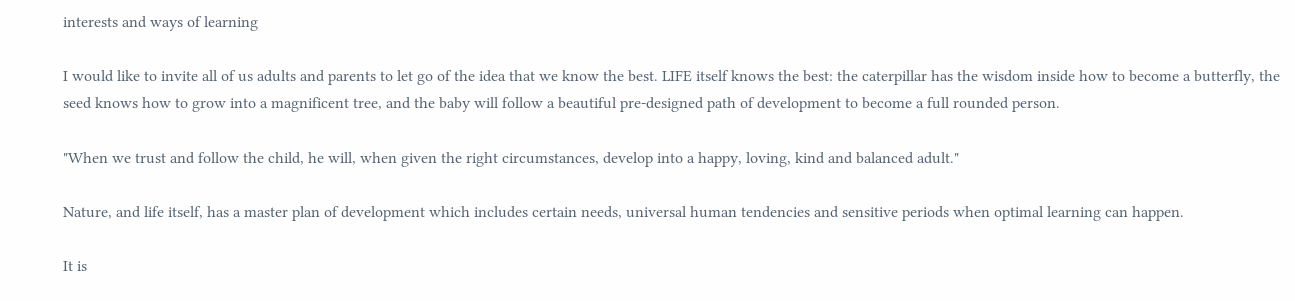interests and ways of learning

I would like to invite all of us adults and parents to let go of the idea that we know the best. LIFE itself knows the best: the caterpillar has the wisdom inside how to become a butterfly, the seed knows how to grow into a magnificent tree, and the baby will follow a beautiful pre-designed path of development to become a full rounded person.

"When we trust and follow the child, he will, when given the right circumstances, develop into a happy, loving, kind and balanced adult."

Nature, and life itself, has a master plan of development which includes certain needs, universal human tendencies and sensitive periods when optimal learning can happen.

It is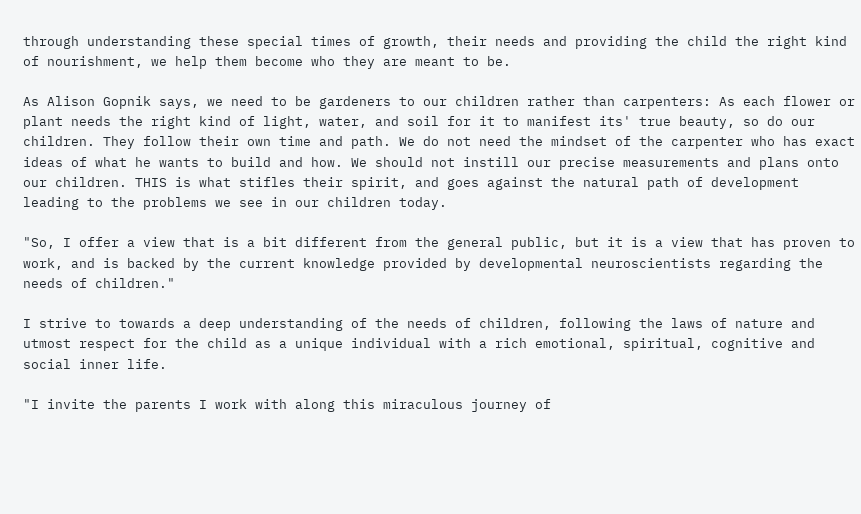through understanding these special times of growth, their needs and providing the child the right kind of nourishment, we help them become who they are meant to be.

As Alison Gopnik says, we need to be gardeners to our children rather than carpenters: As each flower or plant needs the right kind of light, water, and soil for it to manifest its' true beauty, so do our children. They follow their own time and path. We do not need the mindset of the carpenter who has exact ideas of what he wants to build and how. We should not instill our precise measurements and plans onto our children. THIS is what stifles their spirit, and goes against the natural path of development leading to the problems we see in our children today.

"So, I offer a view that is a bit different from the general public, but it is a view that has proven to work, and is backed by the current knowledge provided by developmental neuroscientists regarding the needs of children."

I strive to towards a deep understanding of the needs of children, following the laws of nature and utmost respect for the child as a unique individual with a rich emotional, spiritual, cognitive and social inner life.

"I invite the parents I work with along this miraculous journey of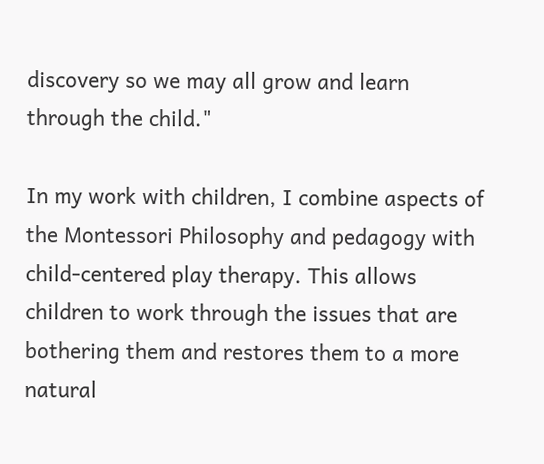discovery so we may all grow and learn through the child."

In my work with children, I combine aspects of the Montessori Philosophy and pedagogy with child-centered play therapy. This allows children to work through the issues that are bothering them and restores them to a more natural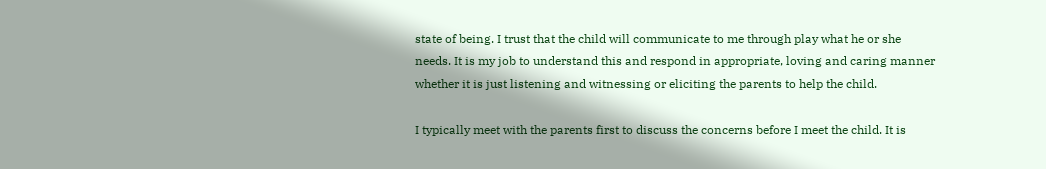state of being. I trust that the child will communicate to me through play what he or she needs. It is my job to understand this and respond in appropriate, loving and caring manner whether it is just listening and witnessing or eliciting the parents to help the child.

I typically meet with the parents first to discuss the concerns before I meet the child. It is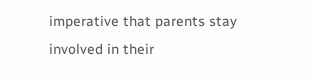imperative that parents stay involved in their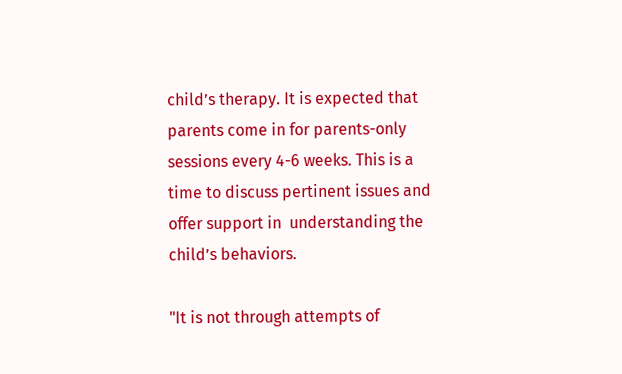child’s therapy. It is expected that parents come in for parents-only sessions every 4-6 weeks. This is a time to discuss pertinent issues and offer support in  understanding the child’s behaviors.

"It is not through attempts of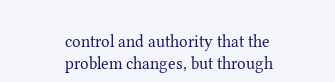control and authority that the problem changes, but through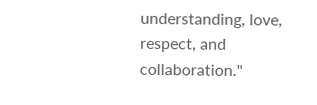understanding, love, respect, and collaboration."